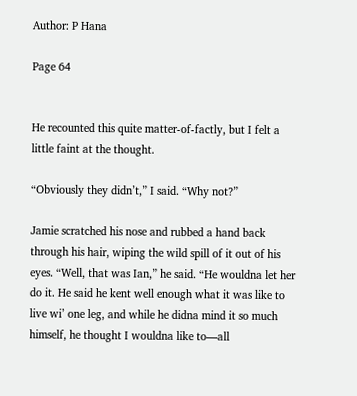Author: P Hana

Page 64


He recounted this quite matter-of-factly, but I felt a little faint at the thought.

“Obviously they didn’t,” I said. “Why not?”

Jamie scratched his nose and rubbed a hand back through his hair, wiping the wild spill of it out of his eyes. “Well, that was Ian,” he said. “He wouldna let her do it. He said he kent well enough what it was like to live wi’ one leg, and while he didna mind it so much himself, he thought I wouldna like to—all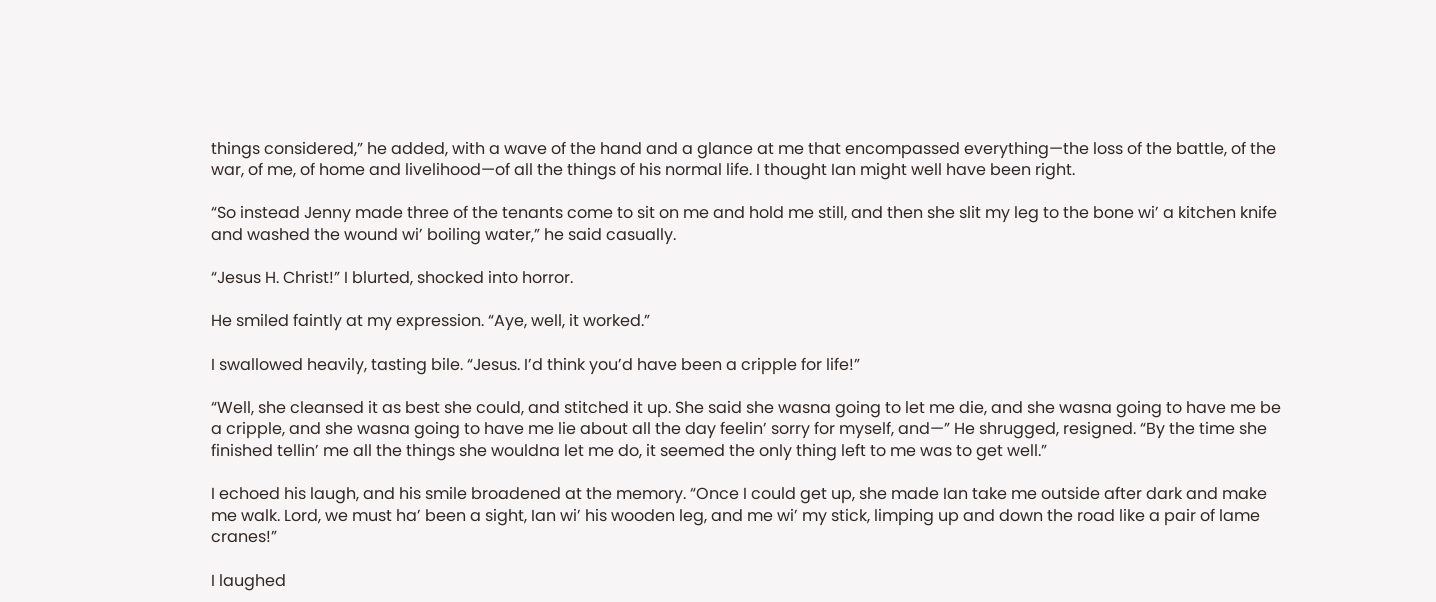things considered,” he added, with a wave of the hand and a glance at me that encompassed everything—the loss of the battle, of the war, of me, of home and livelihood—of all the things of his normal life. I thought Ian might well have been right.

“So instead Jenny made three of the tenants come to sit on me and hold me still, and then she slit my leg to the bone wi’ a kitchen knife and washed the wound wi’ boiling water,” he said casually.

“Jesus H. Christ!” I blurted, shocked into horror.

He smiled faintly at my expression. “Aye, well, it worked.”

I swallowed heavily, tasting bile. “Jesus. I’d think you’d have been a cripple for life!”

“Well, she cleansed it as best she could, and stitched it up. She said she wasna going to let me die, and she wasna going to have me be a cripple, and she wasna going to have me lie about all the day feelin’ sorry for myself, and—” He shrugged, resigned. “By the time she finished tellin’ me all the things she wouldna let me do, it seemed the only thing left to me was to get well.”

I echoed his laugh, and his smile broadened at the memory. “Once I could get up, she made Ian take me outside after dark and make me walk. Lord, we must ha’ been a sight, Ian wi’ his wooden leg, and me wi’ my stick, limping up and down the road like a pair of lame cranes!”

I laughed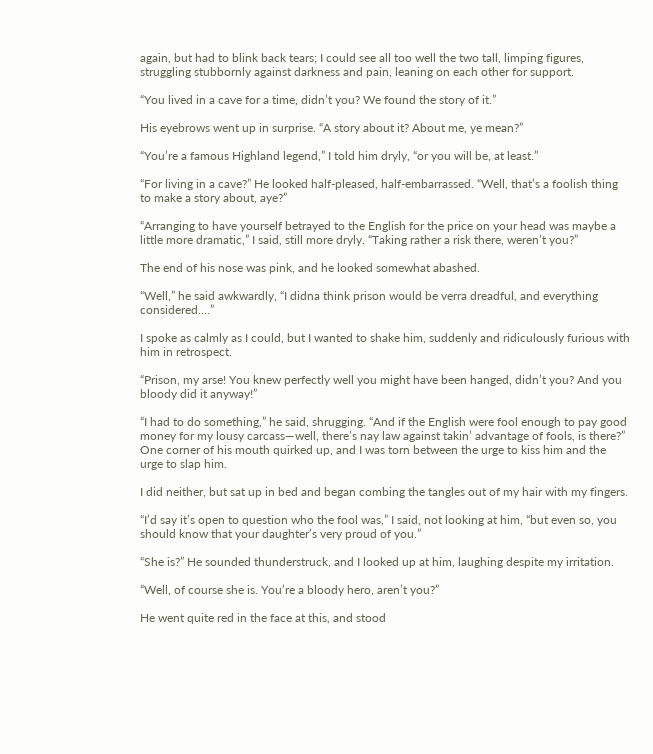again, but had to blink back tears; I could see all too well the two tall, limping figures, struggling stubbornly against darkness and pain, leaning on each other for support.

“You lived in a cave for a time, didn’t you? We found the story of it.”

His eyebrows went up in surprise. “A story about it? About me, ye mean?”

“You’re a famous Highland legend,” I told him dryly, “or you will be, at least.”

“For living in a cave?” He looked half-pleased, half-embarrassed. “Well, that’s a foolish thing to make a story about, aye?”

“Arranging to have yourself betrayed to the English for the price on your head was maybe a little more dramatic,” I said, still more dryly. “Taking rather a risk there, weren’t you?”

The end of his nose was pink, and he looked somewhat abashed.

“Well,” he said awkwardly, “I didna think prison would be verra dreadful, and everything considered.…”

I spoke as calmly as I could, but I wanted to shake him, suddenly and ridiculously furious with him in retrospect.

“Prison, my arse! You knew perfectly well you might have been hanged, didn’t you? And you bloody did it anyway!”

“I had to do something,” he said, shrugging. “And if the English were fool enough to pay good money for my lousy carcass—well, there’s nay law against takin’ advantage of fools, is there?” One corner of his mouth quirked up, and I was torn between the urge to kiss him and the urge to slap him.

I did neither, but sat up in bed and began combing the tangles out of my hair with my fingers.

“I’d say it’s open to question who the fool was,” I said, not looking at him, “but even so, you should know that your daughter’s very proud of you.”

“She is?” He sounded thunderstruck, and I looked up at him, laughing despite my irritation.

“Well, of course she is. You’re a bloody hero, aren’t you?”

He went quite red in the face at this, and stood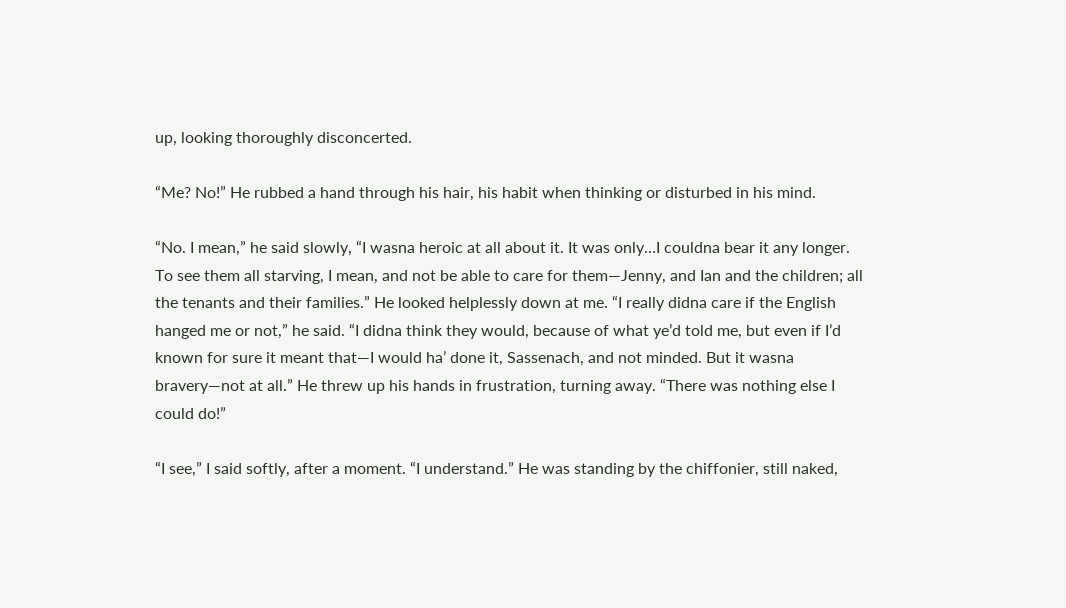up, looking thoroughly disconcerted.

“Me? No!” He rubbed a hand through his hair, his habit when thinking or disturbed in his mind.

“No. I mean,” he said slowly, “I wasna heroic at all about it. It was only…I couldna bear it any longer. To see them all starving, I mean, and not be able to care for them—Jenny, and Ian and the children; all the tenants and their families.” He looked helplessly down at me. “I really didna care if the English hanged me or not,” he said. “I didna think they would, because of what ye’d told me, but even if I’d known for sure it meant that—I would ha’ done it, Sassenach, and not minded. But it wasna bravery—not at all.” He threw up his hands in frustration, turning away. “There was nothing else I could do!”

“I see,” I said softly, after a moment. “I understand.” He was standing by the chiffonier, still naked,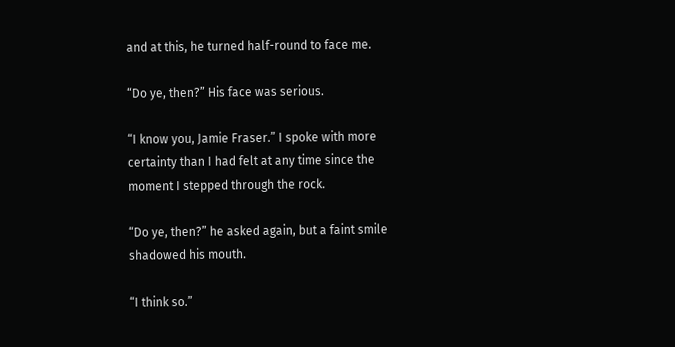and at this, he turned half-round to face me.

“Do ye, then?” His face was serious.

“I know you, Jamie Fraser.” I spoke with more certainty than I had felt at any time since the moment I stepped through the rock.

“Do ye, then?” he asked again, but a faint smile shadowed his mouth.

“I think so.”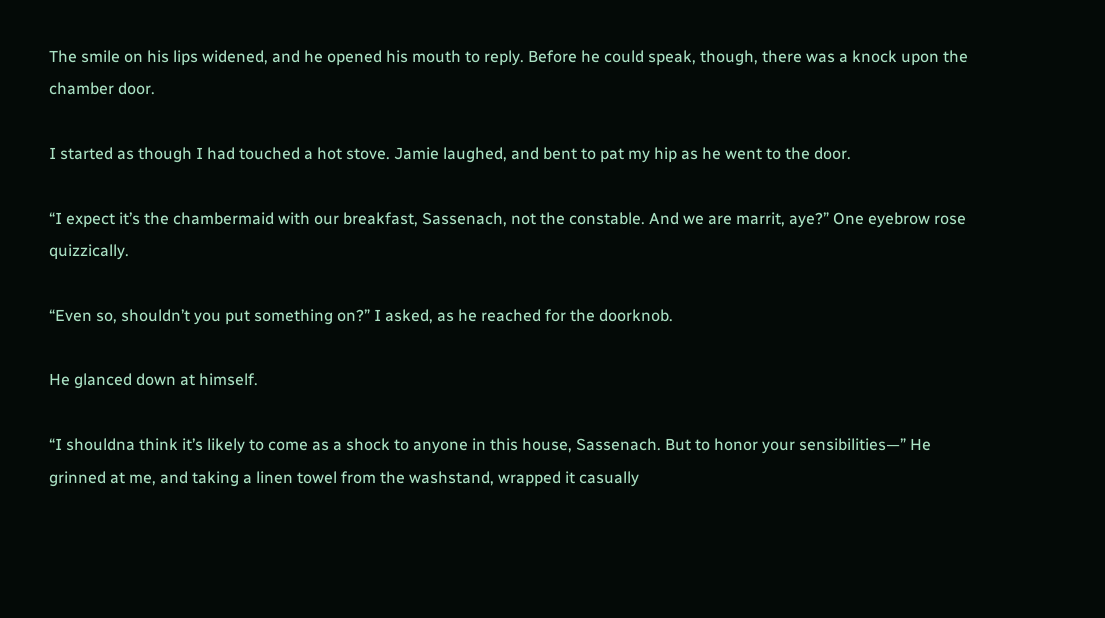The smile on his lips widened, and he opened his mouth to reply. Before he could speak, though, there was a knock upon the chamber door.

I started as though I had touched a hot stove. Jamie laughed, and bent to pat my hip as he went to the door.

“I expect it’s the chambermaid with our breakfast, Sassenach, not the constable. And we are marrit, aye?” One eyebrow rose quizzically.

“Even so, shouldn’t you put something on?” I asked, as he reached for the doorknob.

He glanced down at himself.

“I shouldna think it’s likely to come as a shock to anyone in this house, Sassenach. But to honor your sensibilities—” He grinned at me, and taking a linen towel from the washstand, wrapped it casually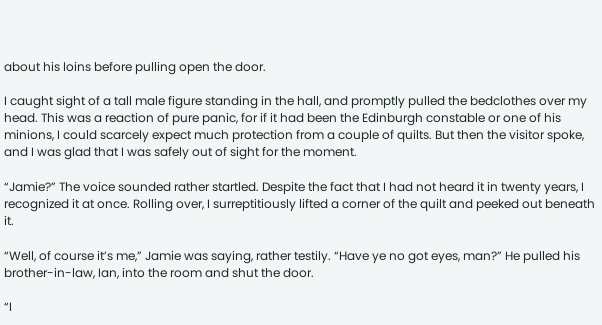about his loins before pulling open the door.

I caught sight of a tall male figure standing in the hall, and promptly pulled the bedclothes over my head. This was a reaction of pure panic, for if it had been the Edinburgh constable or one of his minions, I could scarcely expect much protection from a couple of quilts. But then the visitor spoke, and I was glad that I was safely out of sight for the moment.

“Jamie?” The voice sounded rather startled. Despite the fact that I had not heard it in twenty years, I recognized it at once. Rolling over, I surreptitiously lifted a corner of the quilt and peeked out beneath it.

“Well, of course it’s me,” Jamie was saying, rather testily. “Have ye no got eyes, man?” He pulled his brother-in-law, Ian, into the room and shut the door.

“I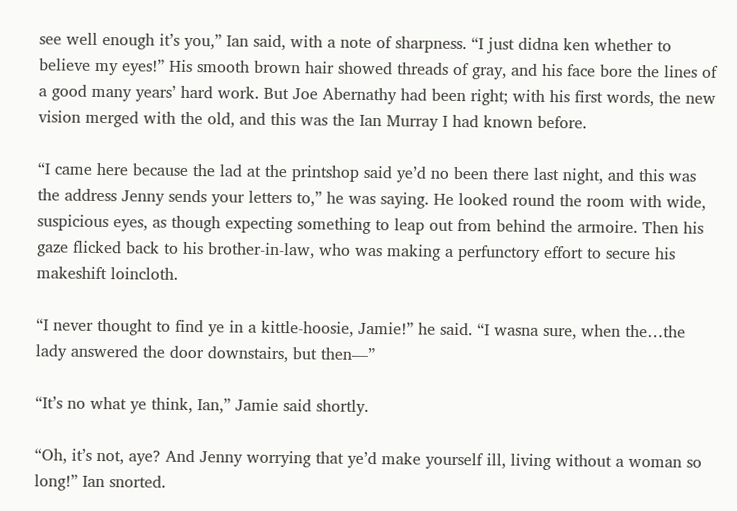see well enough it’s you,” Ian said, with a note of sharpness. “I just didna ken whether to believe my eyes!” His smooth brown hair showed threads of gray, and his face bore the lines of a good many years’ hard work. But Joe Abernathy had been right; with his first words, the new vision merged with the old, and this was the Ian Murray I had known before.

“I came here because the lad at the printshop said ye’d no been there last night, and this was the address Jenny sends your letters to,” he was saying. He looked round the room with wide, suspicious eyes, as though expecting something to leap out from behind the armoire. Then his gaze flicked back to his brother-in-law, who was making a perfunctory effort to secure his makeshift loincloth.

“I never thought to find ye in a kittle-hoosie, Jamie!” he said. “I wasna sure, when the…the lady answered the door downstairs, but then—”

“It’s no what ye think, Ian,” Jamie said shortly.

“Oh, it’s not, aye? And Jenny worrying that ye’d make yourself ill, living without a woman so long!” Ian snorted.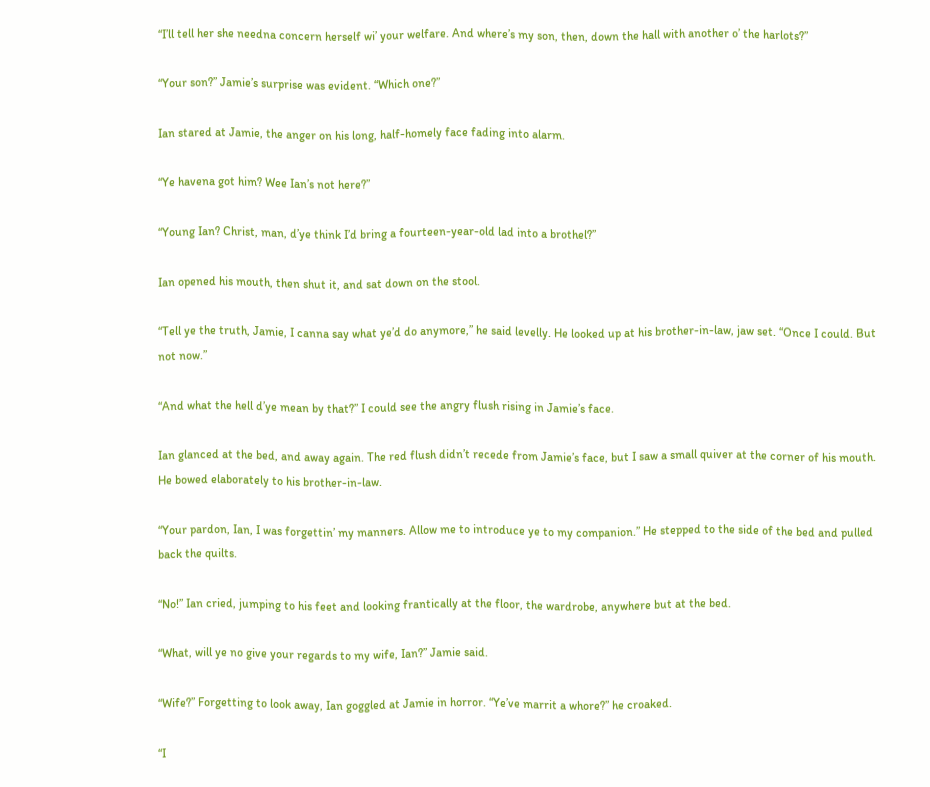“I’ll tell her she needna concern herself wi’ your welfare. And where’s my son, then, down the hall with another o’ the harlots?”

“Your son?” Jamie’s surprise was evident. “Which one?”

Ian stared at Jamie, the anger on his long, half-homely face fading into alarm.

“Ye havena got him? Wee Ian’s not here?”

“Young Ian? Christ, man, d’ye think I’d bring a fourteen-year-old lad into a brothel?”

Ian opened his mouth, then shut it, and sat down on the stool.

“Tell ye the truth, Jamie, I canna say what ye’d do anymore,” he said levelly. He looked up at his brother-in-law, jaw set. “Once I could. But not now.”

“And what the hell d’ye mean by that?” I could see the angry flush rising in Jamie’s face.

Ian glanced at the bed, and away again. The red flush didn’t recede from Jamie’s face, but I saw a small quiver at the corner of his mouth. He bowed elaborately to his brother-in-law.

“Your pardon, Ian, I was forgettin’ my manners. Allow me to introduce ye to my companion.” He stepped to the side of the bed and pulled back the quilts.

“No!” Ian cried, jumping to his feet and looking frantically at the floor, the wardrobe, anywhere but at the bed.

“What, will ye no give your regards to my wife, Ian?” Jamie said.

“Wife?” Forgetting to look away, Ian goggled at Jamie in horror. “Ye’ve marrit a whore?” he croaked.

“I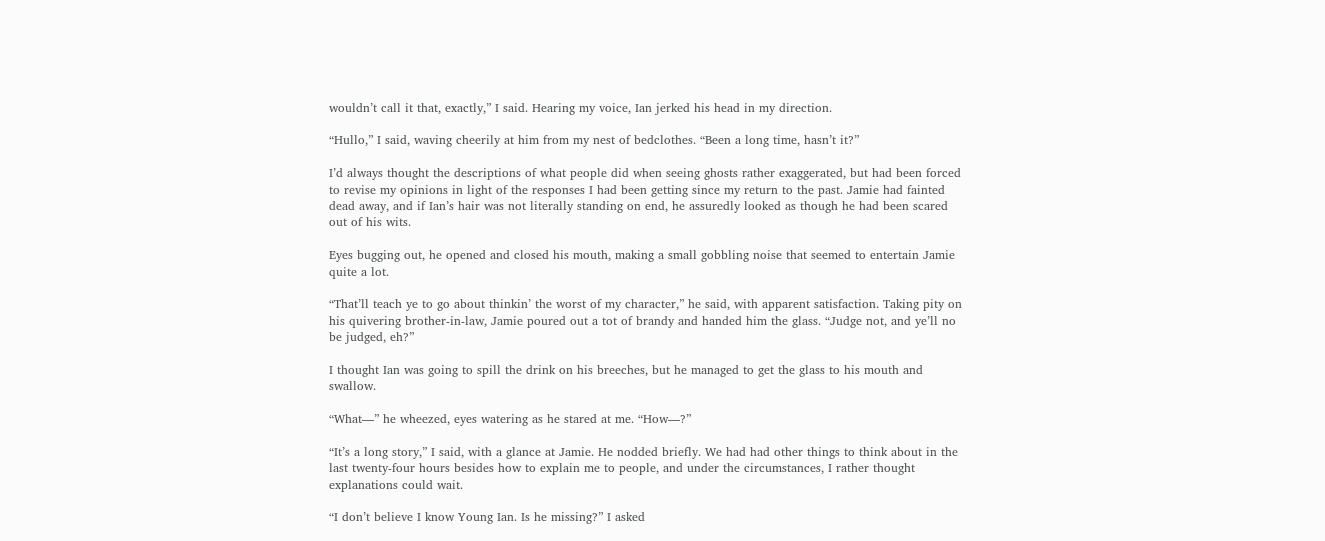wouldn’t call it that, exactly,” I said. Hearing my voice, Ian jerked his head in my direction.

“Hullo,” I said, waving cheerily at him from my nest of bedclothes. “Been a long time, hasn’t it?”

I’d always thought the descriptions of what people did when seeing ghosts rather exaggerated, but had been forced to revise my opinions in light of the responses I had been getting since my return to the past. Jamie had fainted dead away, and if Ian’s hair was not literally standing on end, he assuredly looked as though he had been scared out of his wits.

Eyes bugging out, he opened and closed his mouth, making a small gobbling noise that seemed to entertain Jamie quite a lot.

“That’ll teach ye to go about thinkin’ the worst of my character,” he said, with apparent satisfaction. Taking pity on his quivering brother-in-law, Jamie poured out a tot of brandy and handed him the glass. “Judge not, and ye’ll no be judged, eh?”

I thought Ian was going to spill the drink on his breeches, but he managed to get the glass to his mouth and swallow.

“What—” he wheezed, eyes watering as he stared at me. “How—?”

“It’s a long story,” I said, with a glance at Jamie. He nodded briefly. We had had other things to think about in the last twenty-four hours besides how to explain me to people, and under the circumstances, I rather thought explanations could wait.

“I don’t believe I know Young Ian. Is he missing?” I asked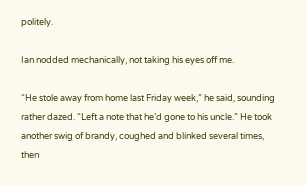politely.

Ian nodded mechanically, not taking his eyes off me.

“He stole away from home last Friday week,” he said, sounding rather dazed. “Left a note that he’d gone to his uncle.” He took another swig of brandy, coughed and blinked several times, then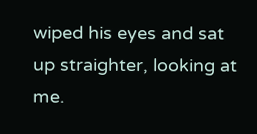wiped his eyes and sat up straighter, looking at me.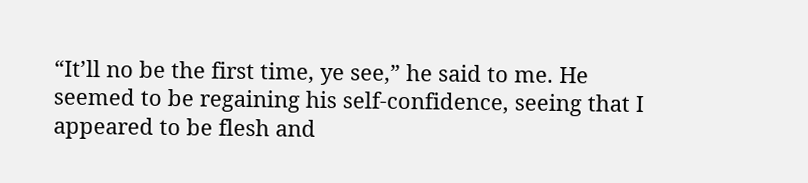“It’ll no be the first time, ye see,” he said to me. He seemed to be regaining his self-confidence, seeing that I appeared to be flesh and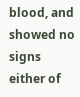blood, and showed no signs either of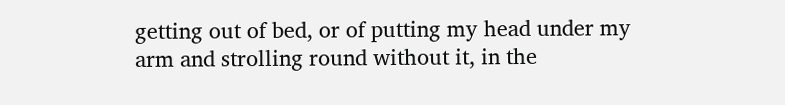getting out of bed, or of putting my head under my arm and strolling round without it, in the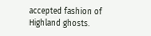accepted fashion of Highland ghosts.